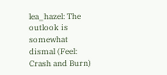lea_hazel: The outlook is somewhat dismal (Feel: Crash and Burn)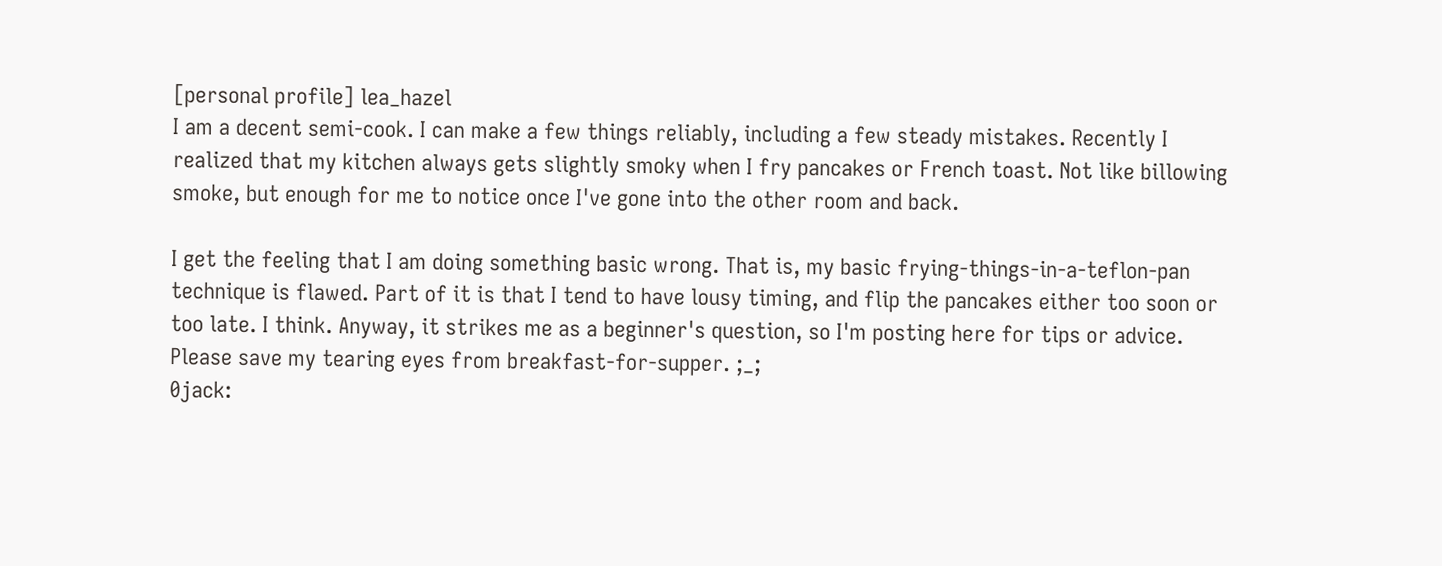[personal profile] lea_hazel
I am a decent semi-cook. I can make a few things reliably, including a few steady mistakes. Recently I realized that my kitchen always gets slightly smoky when I fry pancakes or French toast. Not like billowing smoke, but enough for me to notice once I've gone into the other room and back.

I get the feeling that I am doing something basic wrong. That is, my basic frying-things-in-a-teflon-pan technique is flawed. Part of it is that I tend to have lousy timing, and flip the pancakes either too soon or too late. I think. Anyway, it strikes me as a beginner's question, so I'm posting here for tips or advice. Please save my tearing eyes from breakfast-for-supper. ;_;
0jack: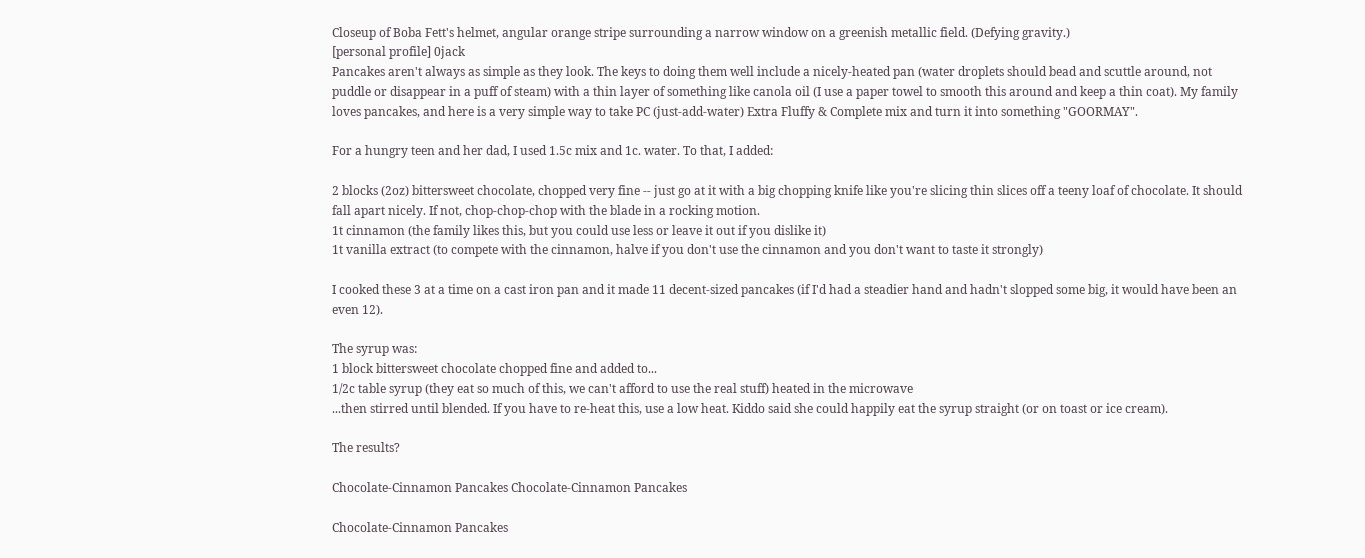Closeup of Boba Fett's helmet, angular orange stripe surrounding a narrow window on a greenish metallic field. (Defying gravity.)
[personal profile] 0jack
Pancakes aren't always as simple as they look. The keys to doing them well include a nicely-heated pan (water droplets should bead and scuttle around, not puddle or disappear in a puff of steam) with a thin layer of something like canola oil (I use a paper towel to smooth this around and keep a thin coat). My family loves pancakes, and here is a very simple way to take PC (just-add-water) Extra Fluffy & Complete mix and turn it into something "GOORMAY".

For a hungry teen and her dad, I used 1.5c mix and 1c. water. To that, I added:

2 blocks (2oz) bittersweet chocolate, chopped very fine -- just go at it with a big chopping knife like you're slicing thin slices off a teeny loaf of chocolate. It should fall apart nicely. If not, chop-chop-chop with the blade in a rocking motion.
1t cinnamon (the family likes this, but you could use less or leave it out if you dislike it)
1t vanilla extract (to compete with the cinnamon, halve if you don't use the cinnamon and you don't want to taste it strongly)

I cooked these 3 at a time on a cast iron pan and it made 11 decent-sized pancakes (if I'd had a steadier hand and hadn't slopped some big, it would have been an even 12).

The syrup was:
1 block bittersweet chocolate chopped fine and added to...
1/2c table syrup (they eat so much of this, we can't afford to use the real stuff) heated in the microwave
...then stirred until blended. If you have to re-heat this, use a low heat. Kiddo said she could happily eat the syrup straight (or on toast or ice cream).

The results?

Chocolate-Cinnamon Pancakes Chocolate-Cinnamon Pancakes

Chocolate-Cinnamon Pancakes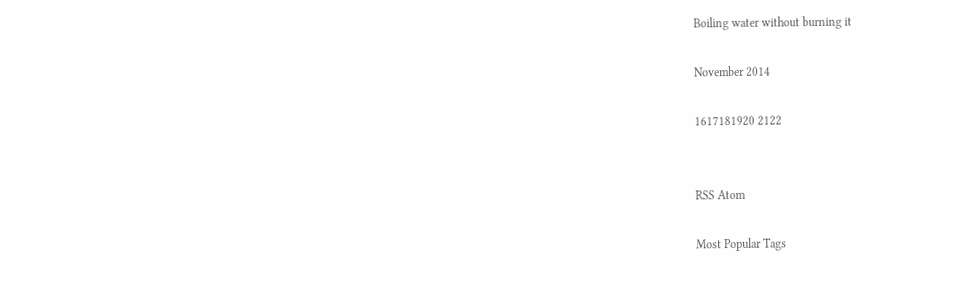Boiling water without burning it

November 2014

1617181920 2122


RSS Atom

Most Popular Tags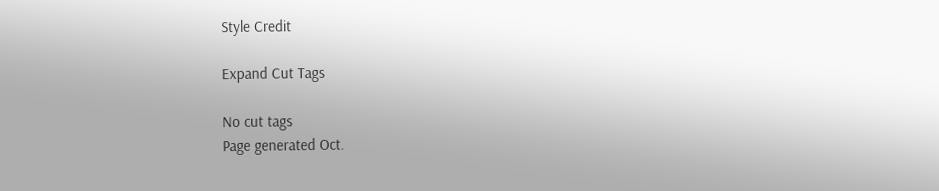Style Credit

Expand Cut Tags

No cut tags
Page generated Oct.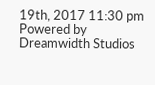19th, 2017 11:30 pm
Powered by Dreamwidth Studios